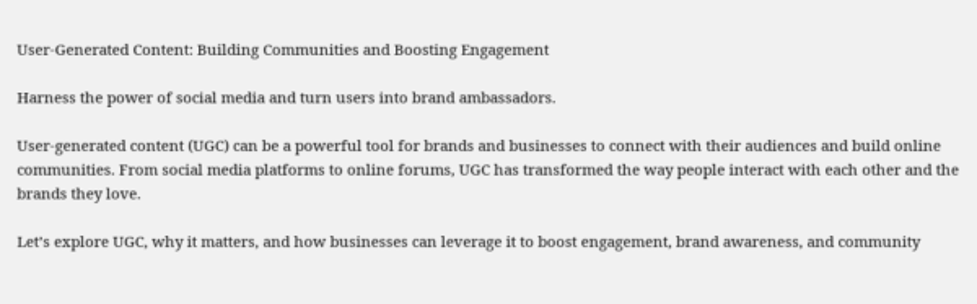User-Generated Content: Building Communities and Boosting Engagement

Harness the power of social media and turn users into brand ambassadors.

User-generated content (UGC) can be a powerful tool for brands and businesses to connect with their audiences and build online communities. From social media platforms to online forums, UGC has transformed the way people interact with each other and the brands they love.

Let’s explore UGC, why it matters, and how businesses can leverage it to boost engagement, brand awareness, and community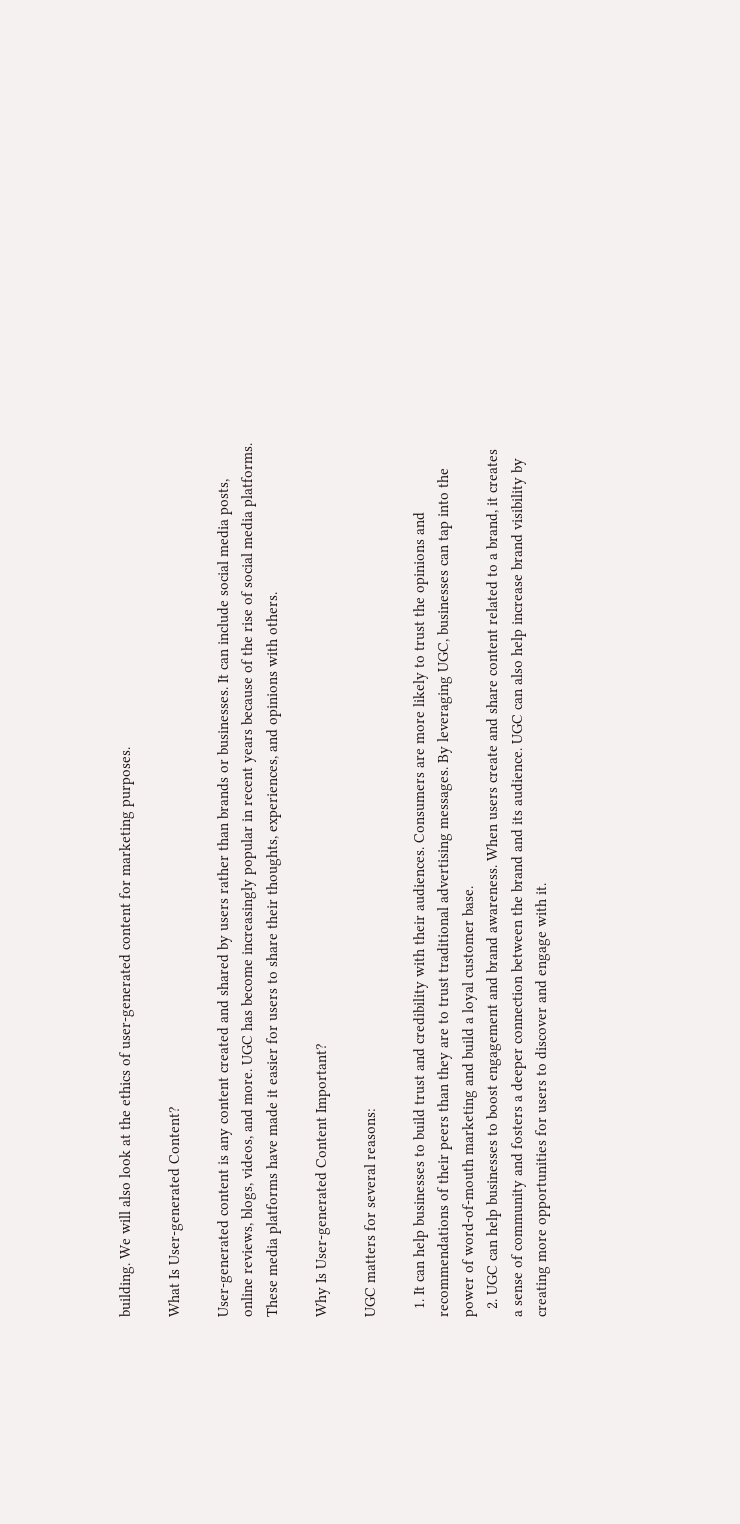building. We will also look at the ethics of user-generated content for marketing purposes.

What Is User-generated Content?

User-generated content is any content created and shared by users rather than brands or businesses. It can include social media posts, online reviews, blogs, videos, and more. UGC has become increasingly popular in recent years because of the rise of social media platforms. These media platforms have made it easier for users to share their thoughts, experiences, and opinions with others.

Why Is User-generated Content Important?

UGC matters for several reasons:

  1. It can help businesses to build trust and credibility with their audiences. Consumers are more likely to trust the opinions and recommendations of their peers than they are to trust traditional advertising messages. By leveraging UGC, businesses can tap into the power of word-of-mouth marketing and build a loyal customer base.
  2. UGC can help businesses to boost engagement and brand awareness. When users create and share content related to a brand, it creates a sense of community and fosters a deeper connection between the brand and its audience. UGC can also help increase brand visibility by creating more opportunities for users to discover and engage with it.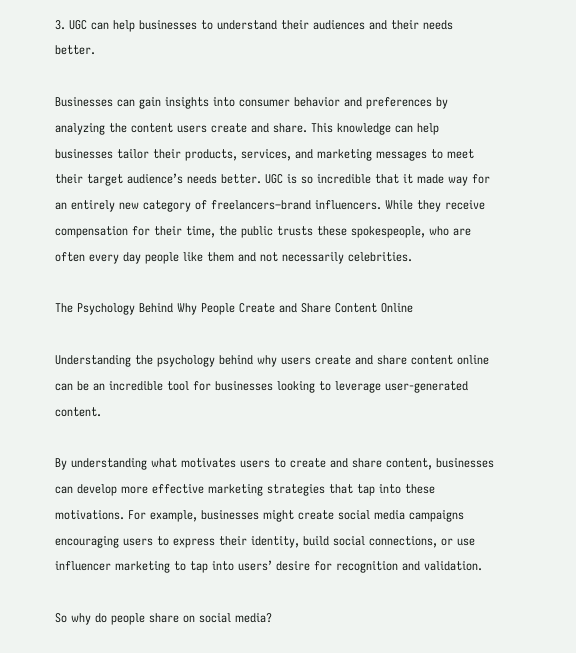3. UGC can help businesses to understand their audiences and their needs better.

Businesses can gain insights into consumer behavior and preferences by analyzing the content users create and share. This knowledge can help businesses tailor their products, services, and marketing messages to meet their target audience’s needs better. UGC is so incredible that it made way for an entirely new category of freelancers–brand influencers. While they receive compensation for their time, the public trusts these spokespeople, who are often every day people like them and not necessarily celebrities.

The Psychology Behind Why People Create and Share Content Online

Understanding the psychology behind why users create and share content online can be an incredible tool for businesses looking to leverage user-generated content.

By understanding what motivates users to create and share content, businesses can develop more effective marketing strategies that tap into these motivations. For example, businesses might create social media campaigns encouraging users to express their identity, build social connections, or use influencer marketing to tap into users’ desire for recognition and validation.

So why do people share on social media?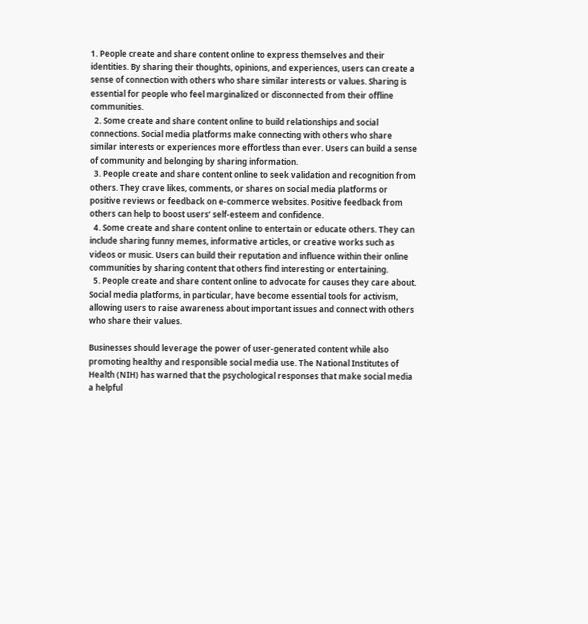1. People create and share content online to express themselves and their identities. By sharing their thoughts, opinions, and experiences, users can create a sense of connection with others who share similar interests or values. Sharing is essential for people who feel marginalized or disconnected from their offline communities.
  2. Some create and share content online to build relationships and social connections. Social media platforms make connecting with others who share similar interests or experiences more effortless than ever. Users can build a sense of community and belonging by sharing information.
  3. People create and share content online to seek validation and recognition from others. They crave likes, comments, or shares on social media platforms or positive reviews or feedback on e-commerce websites. Positive feedback from others can help to boost users’ self-esteem and confidence.
  4. Some create and share content online to entertain or educate others. They can include sharing funny memes, informative articles, or creative works such as videos or music. Users can build their reputation and influence within their online communities by sharing content that others find interesting or entertaining.
  5. People create and share content online to advocate for causes they care about. Social media platforms, in particular, have become essential tools for activism, allowing users to raise awareness about important issues and connect with others who share their values.

Businesses should leverage the power of user-generated content while also promoting healthy and responsible social media use. The National Institutes of Health (NIH) has warned that the psychological responses that make social media a helpful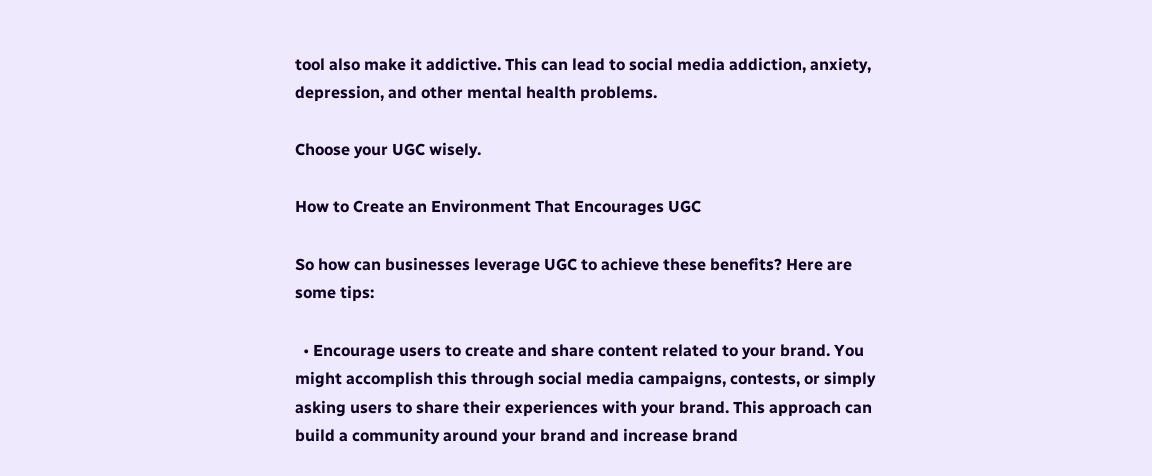tool also make it addictive. This can lead to social media addiction, anxiety, depression, and other mental health problems.

Choose your UGC wisely.

How to Create an Environment That Encourages UGC

So how can businesses leverage UGC to achieve these benefits? Here are some tips:

  • Encourage users to create and share content related to your brand. You might accomplish this through social media campaigns, contests, or simply asking users to share their experiences with your brand. This approach can build a community around your brand and increase brand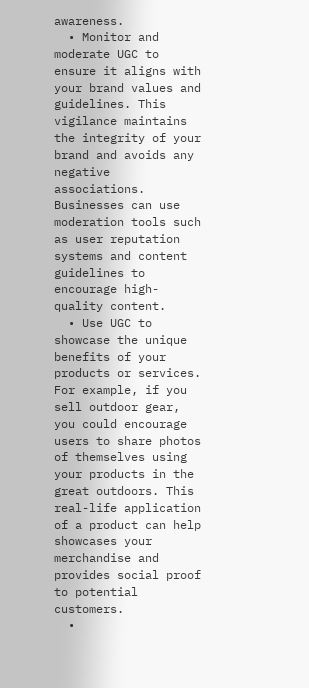awareness.
  • Monitor and moderate UGC to ensure it aligns with your brand values and guidelines. This vigilance maintains the integrity of your brand and avoids any negative associations. Businesses can use moderation tools such as user reputation systems and content guidelines to encourage high-quality content.
  • Use UGC to showcase the unique benefits of your products or services. For example, if you sell outdoor gear, you could encourage users to share photos of themselves using your products in the great outdoors. This real-life application of a product can help showcases your merchandise and provides social proof to potential customers.
  •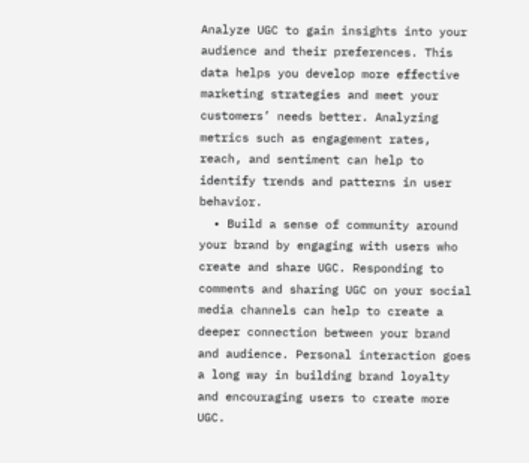Analyze UGC to gain insights into your audience and their preferences. This data helps you develop more effective marketing strategies and meet your customers’ needs better. Analyzing metrics such as engagement rates, reach, and sentiment can help to identify trends and patterns in user behavior.
  • Build a sense of community around your brand by engaging with users who create and share UGC. Responding to comments and sharing UGC on your social media channels can help to create a deeper connection between your brand and audience. Personal interaction goes a long way in building brand loyalty and encouraging users to create more UGC.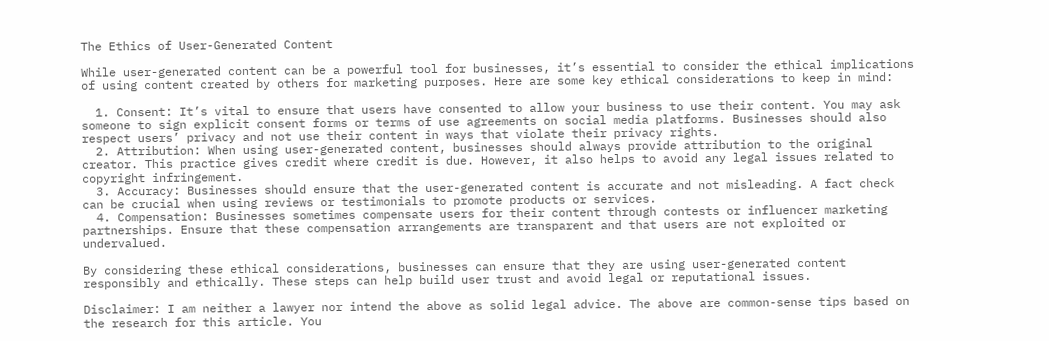The Ethics of User-Generated Content

While user-generated content can be a powerful tool for businesses, it’s essential to consider the ethical implications of using content created by others for marketing purposes. Here are some key ethical considerations to keep in mind:

  1. Consent: It’s vital to ensure that users have consented to allow your business to use their content. You may ask someone to sign explicit consent forms or terms of use agreements on social media platforms. Businesses should also respect users’ privacy and not use their content in ways that violate their privacy rights.
  2. Attribution: When using user-generated content, businesses should always provide attribution to the original creator. This practice gives credit where credit is due. However, it also helps to avoid any legal issues related to copyright infringement.
  3. Accuracy: Businesses should ensure that the user-generated content is accurate and not misleading. A fact check can be crucial when using reviews or testimonials to promote products or services.
  4. Compensation: Businesses sometimes compensate users for their content through contests or influencer marketing partnerships. Ensure that these compensation arrangements are transparent and that users are not exploited or undervalued.

By considering these ethical considerations, businesses can ensure that they are using user-generated content responsibly and ethically. These steps can help build user trust and avoid legal or reputational issues.

Disclaimer: I am neither a lawyer nor intend the above as solid legal advice. The above are common-sense tips based on the research for this article. You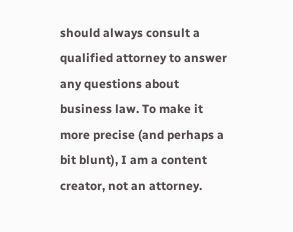should always consult a qualified attorney to answer any questions about business law. To make it more precise (and perhaps a bit blunt), I am a content creator, not an attorney.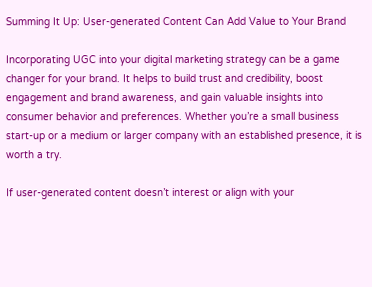Summing It Up: User-generated Content Can Add Value to Your Brand

Incorporating UGC into your digital marketing strategy can be a game changer for your brand. It helps to build trust and credibility, boost engagement and brand awareness, and gain valuable insights into consumer behavior and preferences. Whether you’re a small business start-up or a medium or larger company with an established presence, it is worth a try.

If user-generated content doesn’t interest or align with your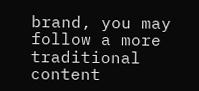brand, you may follow a more traditional content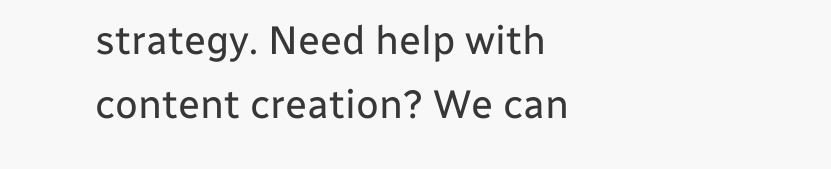strategy. Need help with content creation? We can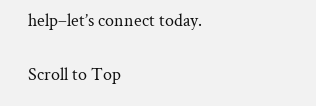help–let’s connect today.

Scroll to Top